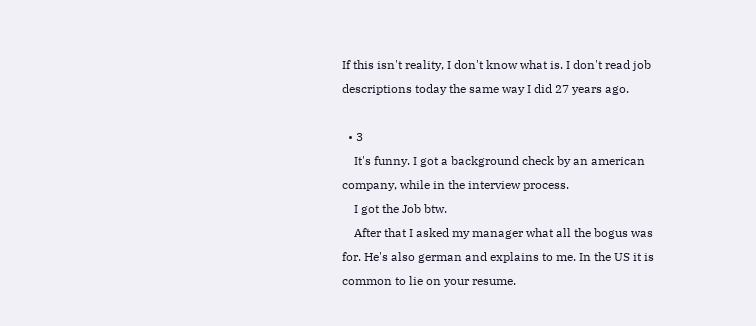If this isn't reality, I don't know what is. I don't read job descriptions today the same way I did 27 years ago.

  • 3
    It's funny. I got a background check by an american company, while in the interview process.
    I got the Job btw.
    After that I asked my manager what all the bogus was for. He's also german and explains to me. In the US it is common to lie on your resume.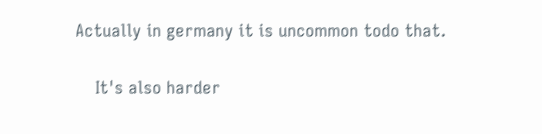Actually in germany it is uncommon todo that.

    It's also harder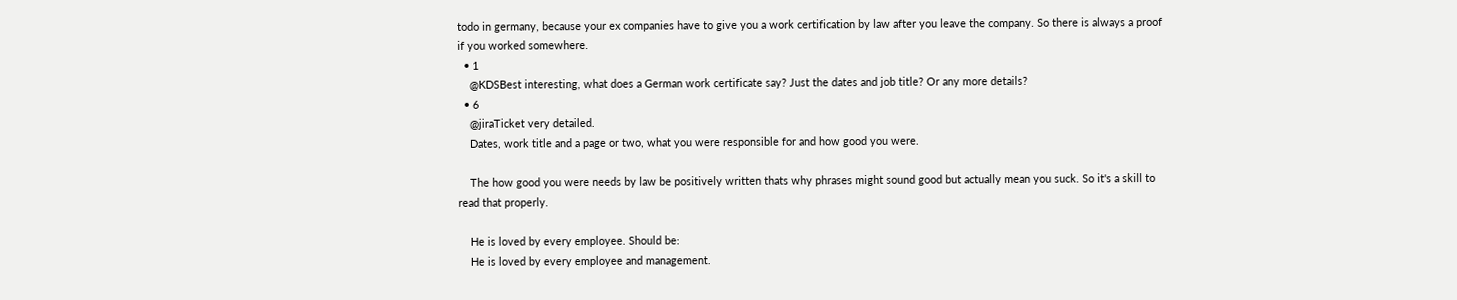todo in germany, because your ex companies have to give you a work certification by law after you leave the company. So there is always a proof if you worked somewhere.
  • 1
    @KDSBest interesting, what does a German work certificate say? Just the dates and job title? Or any more details?
  • 6
    @jiraTicket very detailed.
    Dates, work title and a page or two, what you were responsible for and how good you were.

    The how good you were needs by law be positively written thats why phrases might sound good but actually mean you suck. So it's a skill to read that properly.

    He is loved by every employee. Should be:
    He is loved by every employee and management.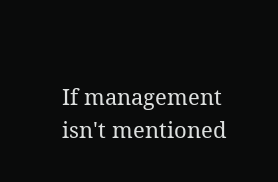If management isn't mentioned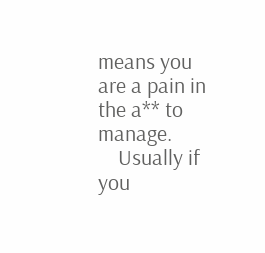means you are a pain in the a** to manage.
    Usually if you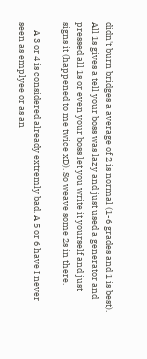didn't burn bridges a average of 2 is normal (1-6 grades and 1 is best). All 1s gives a tell your boss was lazy and just used a generator and pressed all 1s or even your boss let you write it yourself and just signs it (happened to me twice xD). So weave some 2s in there.

    A 3 or 4 is considered already extremly bad. A 5 or 6 have I never seen as emplyee or as an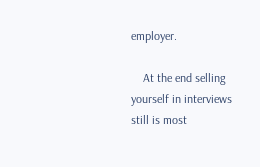employer.

    At the end selling yourself in interviews still is most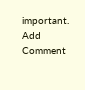important.
Add Comment